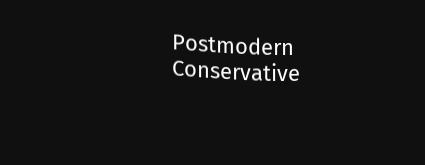Postmodern Conservative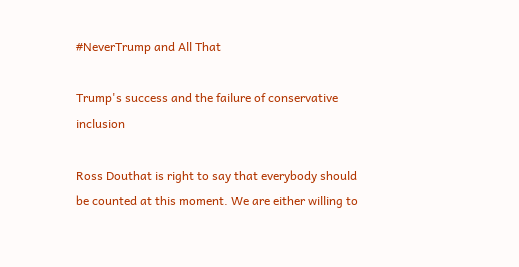#NeverTrump and All That

Trump's success and the failure of conservative inclusion

Ross Douthat is right to say that everybody should be counted at this moment. We are either willing to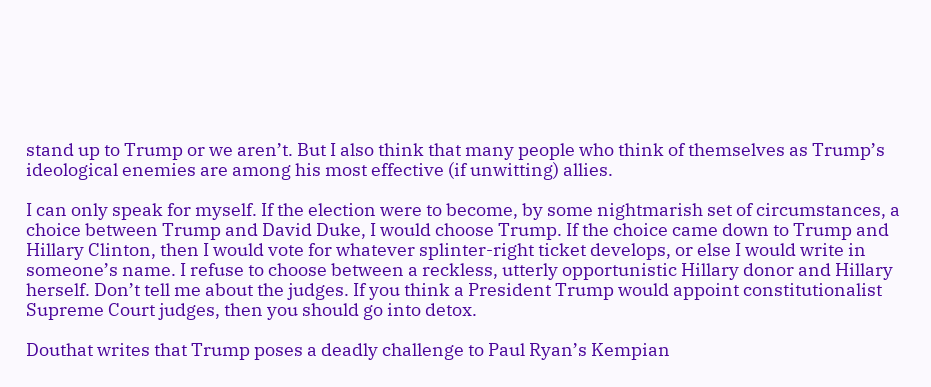stand up to Trump or we aren’t. But I also think that many people who think of themselves as Trump’s ideological enemies are among his most effective (if unwitting) allies.

I can only speak for myself. If the election were to become, by some nightmarish set of circumstances, a choice between Trump and David Duke, I would choose Trump. If the choice came down to Trump and Hillary Clinton, then I would vote for whatever splinter-right ticket develops, or else I would write in someone’s name. I refuse to choose between a reckless, utterly opportunistic Hillary donor and Hillary herself. Don’t tell me about the judges. If you think a President Trump would appoint constitutionalist Supreme Court judges, then you should go into detox.

Douthat writes that Trump poses a deadly challenge to Paul Ryan’s Kempian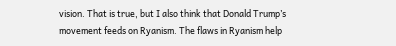vision. That is true, but I also think that Donald Trump’s movement feeds on Ryanism. The flaws in Ryanism help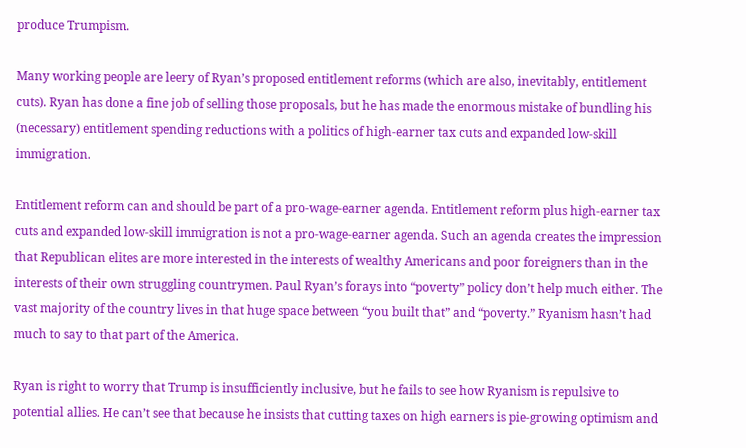produce Trumpism.

Many working people are leery of Ryan’s proposed entitlement reforms (which are also, inevitably, entitlement cuts). Ryan has done a fine job of selling those proposals, but he has made the enormous mistake of bundling his (necessary) entitlement spending reductions with a politics of high-earner tax cuts and expanded low-skill immigration.

Entitlement reform can and should be part of a pro-wage-earner agenda. Entitlement reform plus high-earner tax cuts and expanded low-skill immigration is not a pro-wage-earner agenda. Such an agenda creates the impression that Republican elites are more interested in the interests of wealthy Americans and poor foreigners than in the interests of their own struggling countrymen. Paul Ryan’s forays into “poverty” policy don’t help much either. The vast majority of the country lives in that huge space between “you built that” and “poverty.” Ryanism hasn’t had much to say to that part of the America.

Ryan is right to worry that Trump is insufficiently inclusive, but he fails to see how Ryanism is repulsive to potential allies. He can’t see that because he insists that cutting taxes on high earners is pie-growing optimism and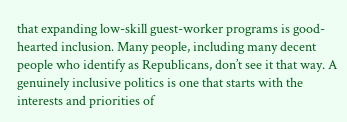that expanding low-skill guest-worker programs is good-hearted inclusion. Many people, including many decent people who identify as Republicans, don’t see it that way. A genuinely inclusive politics is one that starts with the interests and priorities of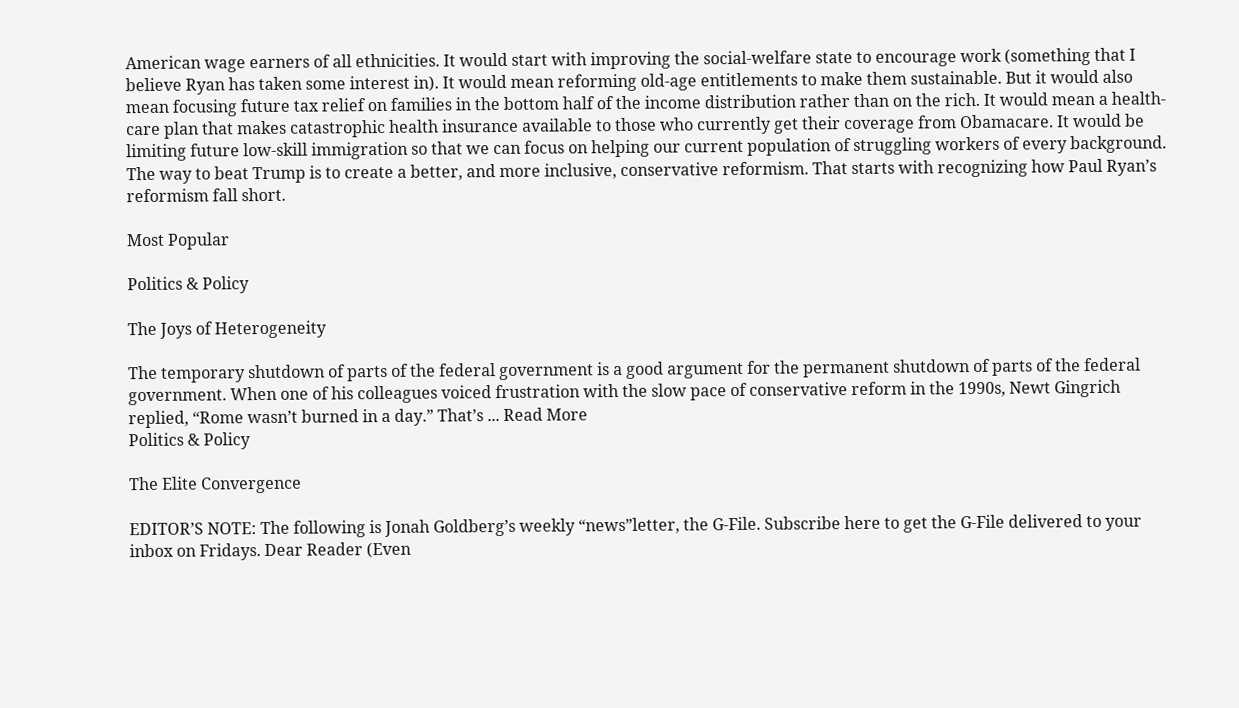American wage earners of all ethnicities. It would start with improving the social-welfare state to encourage work (something that I believe Ryan has taken some interest in). It would mean reforming old-age entitlements to make them sustainable. But it would also mean focusing future tax relief on families in the bottom half of the income distribution rather than on the rich. It would mean a health-care plan that makes catastrophic health insurance available to those who currently get their coverage from Obamacare. It would be limiting future low-skill immigration so that we can focus on helping our current population of struggling workers of every background. The way to beat Trump is to create a better, and more inclusive, conservative reformism. That starts with recognizing how Paul Ryan’s reformism fall short.

Most Popular

Politics & Policy

The Joys of Heterogeneity

The temporary shutdown of parts of the federal government is a good argument for the permanent shutdown of parts of the federal government. When one of his colleagues voiced frustration with the slow pace of conservative reform in the 1990s, Newt Gingrich replied, “Rome wasn’t burned in a day.” That’s ... Read More
Politics & Policy

The Elite Convergence

EDITOR’S NOTE: The following is Jonah Goldberg’s weekly “news”letter, the G-File. Subscribe here to get the G-File delivered to your inbox on Fridays. Dear Reader (Even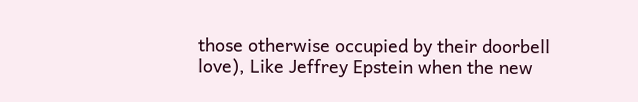those otherwise occupied by their doorbell love), Like Jeffrey Epstein when the new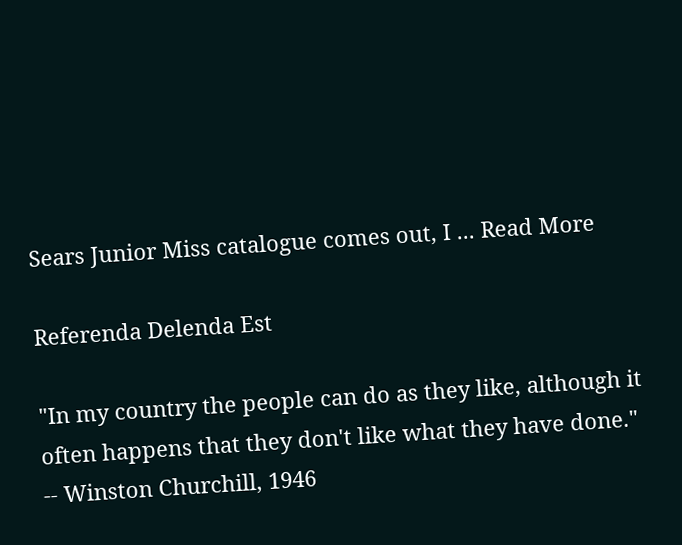Sears Junior Miss catalogue comes out, I ... Read More

Referenda Delenda Est

"In my country the people can do as they like, although it often happens that they don't like what they have done."      -- Winston Churchill, 1946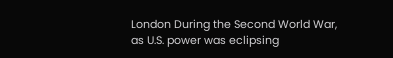London During the Second World War, as U.S. power was eclipsing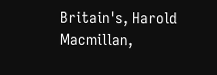Britain's, Harold Macmillan,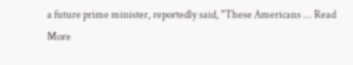a future prime minister, reportedly said, "These Americans ... Read More